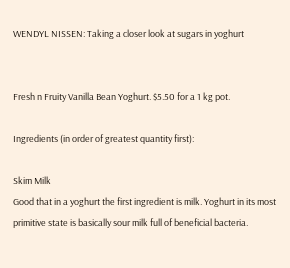WENDYL NISSEN: Taking a closer look at sugars in yoghurt


Fresh n Fruity Vanilla Bean Yoghurt. $5.50 for a 1 kg pot.

Ingredients (in order of greatest quantity first):

Skim Milk
Good that in a yoghurt the first ingredient is milk. Yoghurt in its most primitive state is basically sour milk full of beneficial bacteria.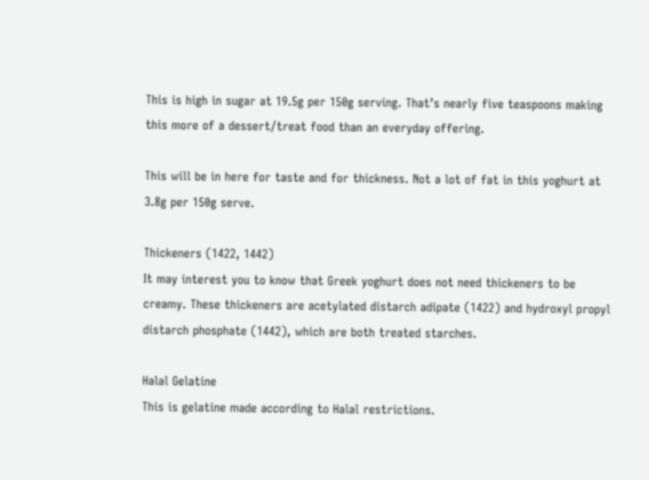This is high in sugar at 19.5g per 150g serving. That’s nearly five teaspoons making this more of a dessert/treat food than an everyday offering.

This will be in here for taste and for thickness. Not a lot of fat in this yoghurt at 3.8g per 150g serve.

Thickeners (1422, 1442)
It may interest you to know that Greek yoghurt does not need thickeners to be creamy. These thickeners are acetylated distarch adipate (1422) and hydroxyl propyl distarch phosphate (1442), which are both treated starches.

Halal Gelatine
This is gelatine made according to Halal restrictions.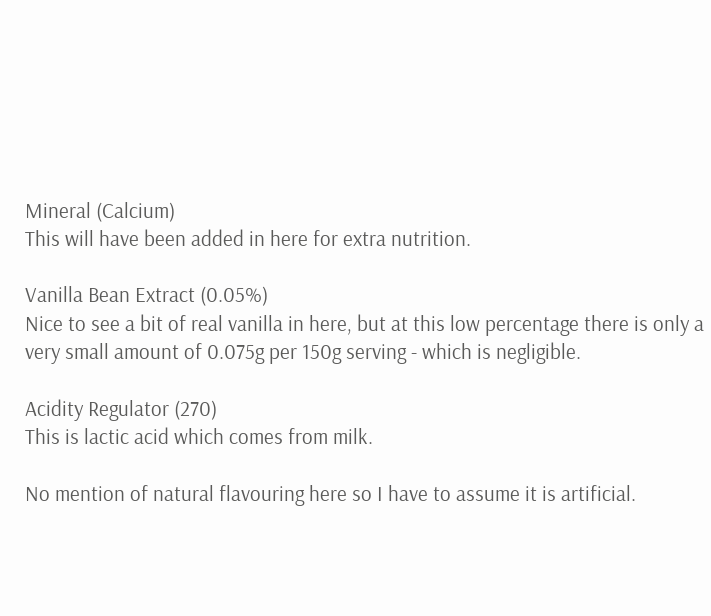Mineral (Calcium)
This will have been added in here for extra nutrition.

Vanilla Bean Extract (0.05%)
Nice to see a bit of real vanilla in here, but at this low percentage there is only a very small amount of 0.075g per 150g serving - which is negligible.

Acidity Regulator (270)
This is lactic acid which comes from milk.

No mention of natural flavouring here so I have to assume it is artificial.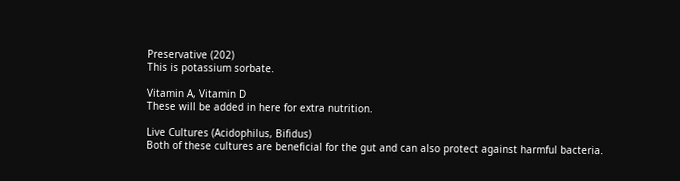Preservative (202)
This is potassium sorbate.

Vitamin A, Vitamin D
These will be added in here for extra nutrition.

Live Cultures (Acidophilus, Bifidus)
Both of these cultures are beneficial for the gut and can also protect against harmful bacteria.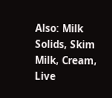Also: Milk Solids, Skim Milk, Cream, Live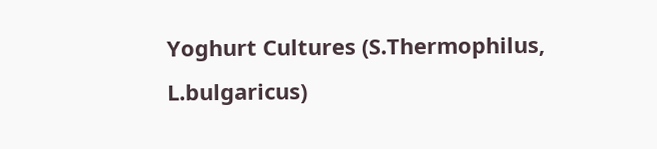Yoghurt Cultures (S.Thermophilus, L.bulgaricus)